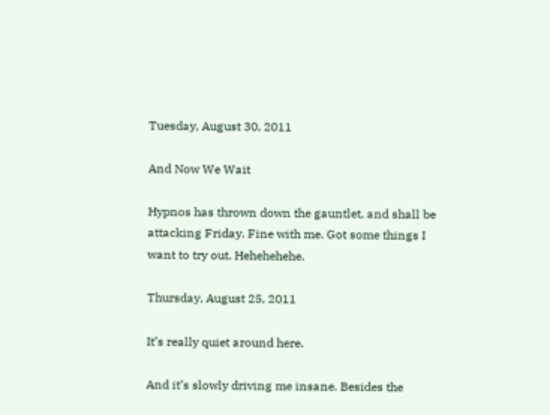Tuesday, August 30, 2011

And Now We Wait

Hypnos has thrown down the gauntlet, and shall be attacking Friday. Fine with me. Got some things I want to try out. Hehehehehe.

Thursday, August 25, 2011

It’s really quiet around here.

And it’s slowly driving me insane. Besides the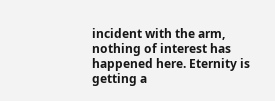incident with the arm, nothing of interest has happened here. Eternity is getting a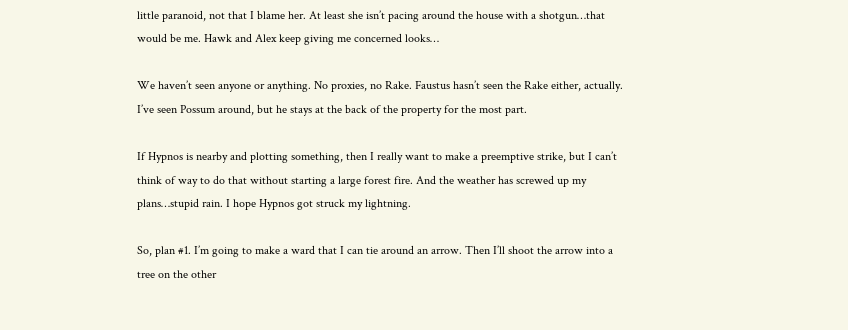little paranoid, not that I blame her. At least she isn’t pacing around the house with a shotgun…that would be me. Hawk and Alex keep giving me concerned looks…

We haven’t seen anyone or anything. No proxies, no Rake. Faustus hasn’t seen the Rake either, actually. I’ve seen Possum around, but he stays at the back of the property for the most part.

If Hypnos is nearby and plotting something, then I really want to make a preemptive strike, but I can’t think of way to do that without starting a large forest fire. And the weather has screwed up my plans…stupid rain. I hope Hypnos got struck my lightning.

So, plan #1. I’m going to make a ward that I can tie around an arrow. Then I’ll shoot the arrow into a tree on the other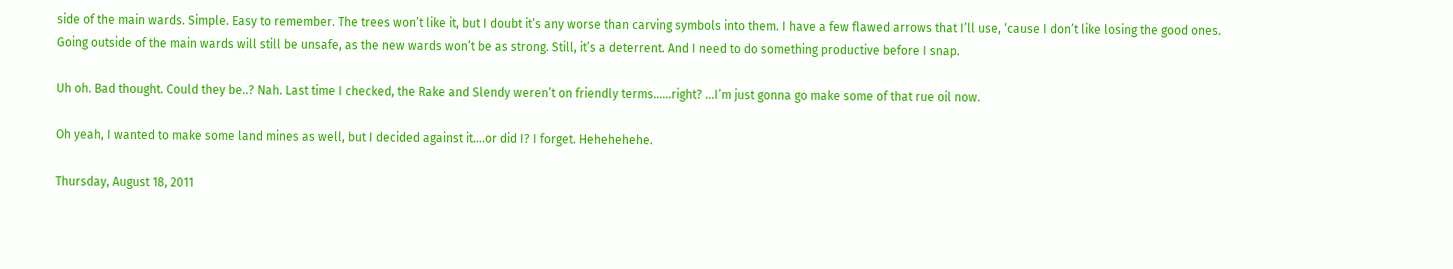side of the main wards. Simple. Easy to remember. The trees won’t like it, but I doubt it’s any worse than carving symbols into them. I have a few flawed arrows that I’ll use, ‘cause I don’t like losing the good ones. Going outside of the main wards will still be unsafe, as the new wards won’t be as strong. Still, it’s a deterrent. And I need to do something productive before I snap.

Uh oh. Bad thought. Could they be..? Nah. Last time I checked, the Rake and Slendy weren’t on friendly terms……right? …I’m just gonna go make some of that rue oil now.

Oh yeah, I wanted to make some land mines as well, but I decided against it….or did I? I forget. Hehehehehe.

Thursday, August 18, 2011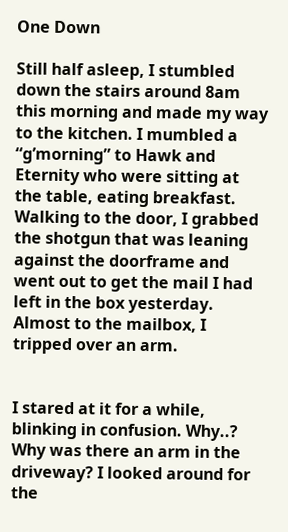One Down

Still half asleep, I stumbled down the stairs around 8am this morning and made my way to the kitchen. I mumbled a “g’morning” to Hawk and Eternity who were sitting at the table, eating breakfast. Walking to the door, I grabbed the shotgun that was leaning against the doorframe and went out to get the mail I had left in the box yesterday. Almost to the mailbox, I tripped over an arm.


I stared at it for a while, blinking in confusion. Why..? Why was there an arm in the driveway? I looked around for the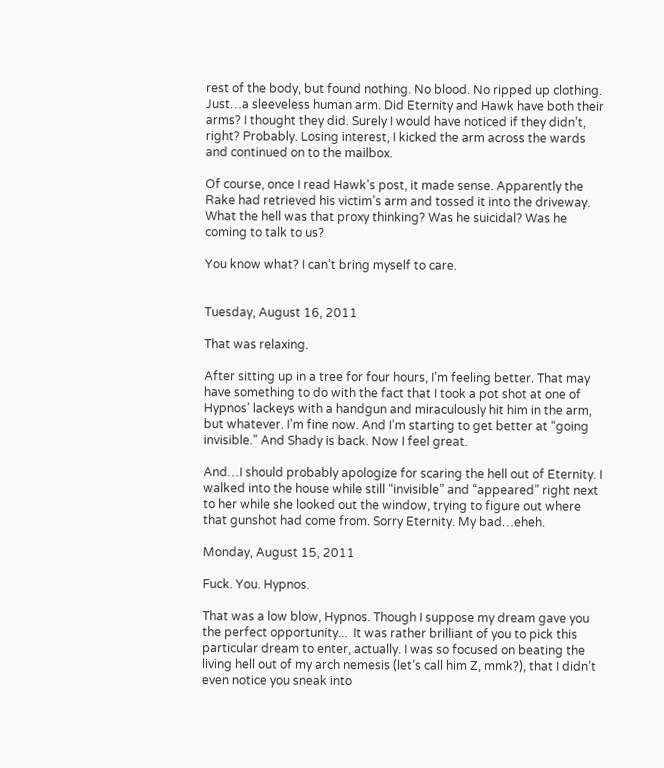rest of the body, but found nothing. No blood. No ripped up clothing. Just…a sleeveless human arm. Did Eternity and Hawk have both their arms? I thought they did. Surely I would have noticed if they didn’t, right? Probably. Losing interest, I kicked the arm across the wards and continued on to the mailbox.

Of course, once I read Hawk’s post, it made sense. Apparently the Rake had retrieved his victim’s arm and tossed it into the driveway. What the hell was that proxy thinking? Was he suicidal? Was he coming to talk to us?

You know what? I can’t bring myself to care.


Tuesday, August 16, 2011

That was relaxing.

After sitting up in a tree for four hours, I’m feeling better. That may have something to do with the fact that I took a pot shot at one of Hypnos’ lackeys with a handgun and miraculously hit him in the arm, but whatever. I’m fine now. And I’m starting to get better at “going invisible.” And Shady is back. Now I feel great.

And…I should probably apologize for scaring the hell out of Eternity. I walked into the house while still “invisible” and “appeared” right next to her while she looked out the window, trying to figure out where that gunshot had come from. Sorry Eternity. My bad…eheh.

Monday, August 15, 2011

Fuck. You. Hypnos.

That was a low blow, Hypnos. Though I suppose my dream gave you the perfect opportunity...  It was rather brilliant of you to pick this particular dream to enter, actually. I was so focused on beating the living hell out of my arch nemesis (let’s call him Z, mmk?), that I didn’t even notice you sneak into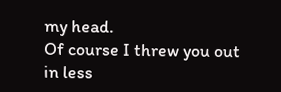my head.
Of course I threw you out in less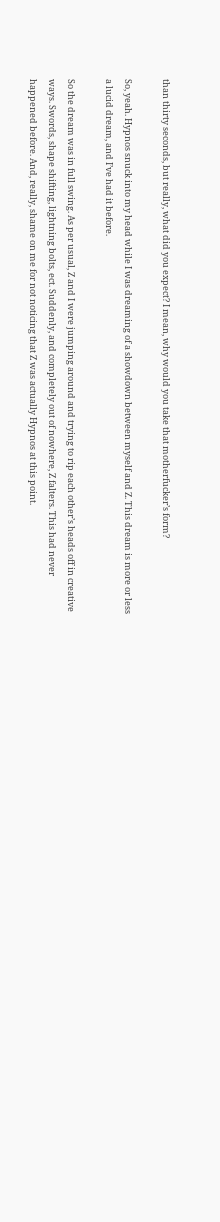than thirty seconds, but really, what did you expect? I mean, why would you take that motherfucker’s form?

So, yeah. Hypnos snuck into my head while I was dreaming of a showdown between myself and Z. This dream is more or less a lucid dream, and I’ve had it before.

So the dream was in full swing. As per usual, Z and I were jumping around and trying to rip each other’s heads off in creative ways. Swords, shape shifting, lightning bolts, ect. Suddenly, and completely out of nowhere, Z falters. This had never happened before. And, really, shame on me for not noticing that Z was actually Hypnos at this point.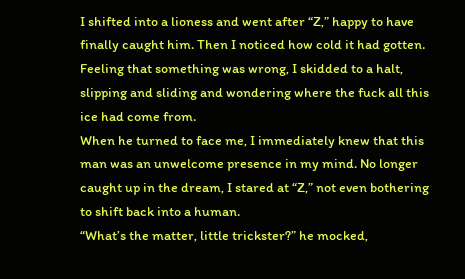I shifted into a lioness and went after “Z,” happy to have finally caught him. Then I noticed how cold it had gotten. Feeling that something was wrong, I skidded to a halt, slipping and sliding and wondering where the fuck all this ice had come from.
When he turned to face me, I immediately knew that this man was an unwelcome presence in my mind. No longer caught up in the dream, I stared at “Z,” not even bothering to shift back into a human.
“What’s the matter, little trickster?” he mocked,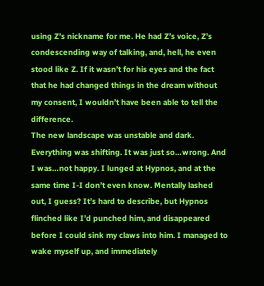using Z’s nickname for me. He had Z’s voice, Z’s condescending way of talking, and, hell, he even stood like Z. If it wasn’t for his eyes and the fact that he had changed things in the dream without my consent, I wouldn’t have been able to tell the difference.
The new landscape was unstable and dark. Everything was shifting. It was just so…wrong. And I was…not happy. I lunged at Hypnos, and at the same time I-I don’t even know. Mentally lashed out, I guess? It’s hard to describe, but Hypnos flinched like I’d punched him, and disappeared before I could sink my claws into him. I managed to wake myself up, and immediately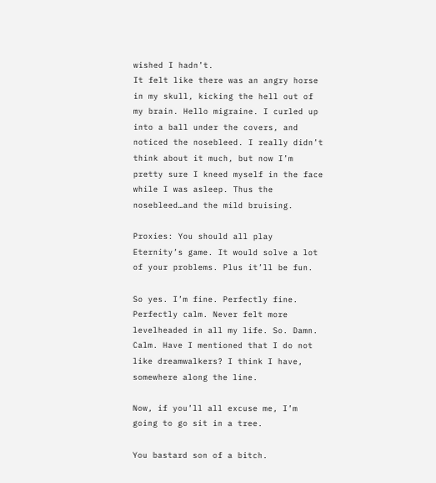wished I hadn’t.
It felt like there was an angry horse in my skull, kicking the hell out of my brain. Hello migraine. I curled up into a ball under the covers, and noticed the nosebleed. I really didn’t think about it much, but now I’m pretty sure I kneed myself in the face while I was asleep. Thus the nosebleed…and the mild bruising.

Proxies: You should all play Eternity’s game. It would solve a lot of your problems. Plus it’ll be fun.

So yes. I’m fine. Perfectly fine. Perfectly calm. Never felt more levelheaded in all my life. So. Damn. Calm. Have I mentioned that I do not like dreamwalkers? I think I have, somewhere along the line.

Now, if you’ll all excuse me, I’m going to go sit in a tree.

You bastard son of a bitch.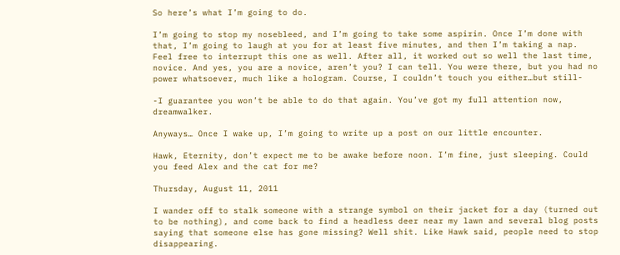So here’s what I’m going to do.

I’m going to stop my nosebleed, and I’m going to take some aspirin. Once I’m done with that, I’m going to laugh at you for at least five minutes, and then I’m taking a nap. Feel free to interrupt this one as well. After all, it worked out so well the last time, novice. And yes, you are a novice, aren’t you? I can tell. You were there, but you had no power whatsoever, much like a hologram. Course, I couldn’t touch you either…but still-

-I guarantee you won’t be able to do that again. You’ve got my full attention now, dreamwalker.

Anyways… Once I wake up, I’m going to write up a post on our little encounter.

Hawk, Eternity, don’t expect me to be awake before noon. I’m fine, just sleeping. Could you feed Alex and the cat for me?

Thursday, August 11, 2011

I wander off to stalk someone with a strange symbol on their jacket for a day (turned out to be nothing), and come back to find a headless deer near my lawn and several blog posts saying that someone else has gone missing? Well shit. Like Hawk said, people need to stop disappearing.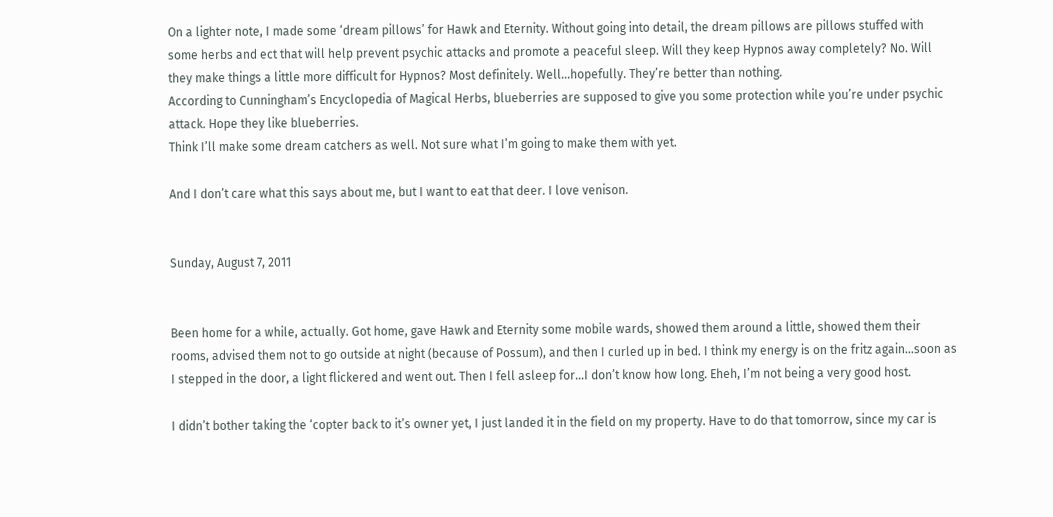On a lighter note, I made some ‘dream pillows’ for Hawk and Eternity. Without going into detail, the dream pillows are pillows stuffed with some herbs and ect that will help prevent psychic attacks and promote a peaceful sleep. Will they keep Hypnos away completely? No. Will they make things a little more difficult for Hypnos? Most definitely. Well…hopefully. They’re better than nothing.
According to Cunningham’s Encyclopedia of Magical Herbs, blueberries are supposed to give you some protection while you’re under psychic attack. Hope they like blueberries.
Think I’ll make some dream catchers as well. Not sure what I’m going to make them with yet.

And I don’t care what this says about me, but I want to eat that deer. I love venison.


Sunday, August 7, 2011


Been home for a while, actually. Got home, gave Hawk and Eternity some mobile wards, showed them around a little, showed them their rooms, advised them not to go outside at night (because of Possum), and then I curled up in bed. I think my energy is on the fritz again…soon as I stepped in the door, a light flickered and went out. Then I fell asleep for…I don’t know how long. Eheh, I’m not being a very good host.

I didn’t bother taking the ‘copter back to it’s owner yet, I just landed it in the field on my property. Have to do that tomorrow, since my car is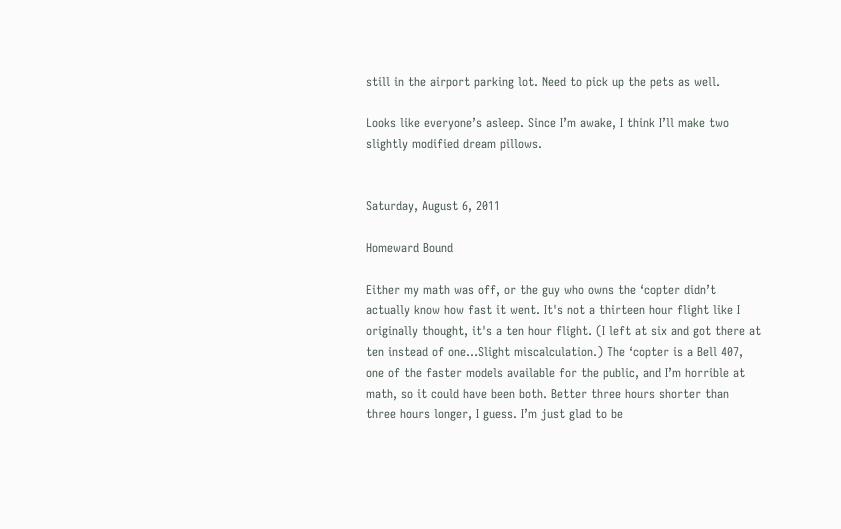still in the airport parking lot. Need to pick up the pets as well.

Looks like everyone’s asleep. Since I’m awake, I think I’ll make two slightly modified dream pillows.


Saturday, August 6, 2011

Homeward Bound

Either my math was off, or the guy who owns the ‘copter didn’t actually know how fast it went. It's not a thirteen hour flight like I originally thought, it's a ten hour flight. (I left at six and got there at ten instead of one…Slight miscalculation.) The ‘copter is a Bell 407, one of the faster models available for the public, and I’m horrible at math, so it could have been both. Better three hours shorter than three hours longer, I guess. I’m just glad to be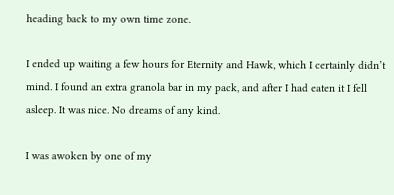heading back to my own time zone.

I ended up waiting a few hours for Eternity and Hawk, which I certainly didn’t mind. I found an extra granola bar in my pack, and after I had eaten it I fell asleep. It was nice. No dreams of any kind.

I was awoken by one of my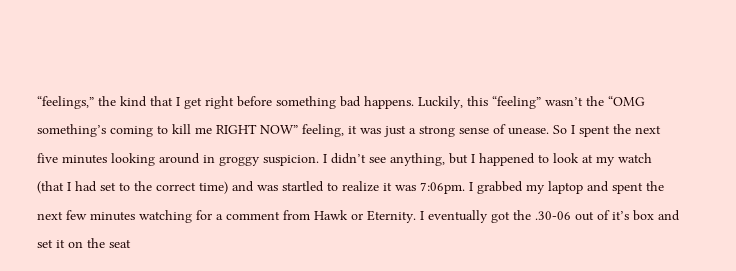“feelings,” the kind that I get right before something bad happens. Luckily, this “feeling” wasn’t the “OMG something’s coming to kill me RIGHT NOW” feeling, it was just a strong sense of unease. So I spent the next five minutes looking around in groggy suspicion. I didn’t see anything, but I happened to look at my watch (that I had set to the correct time) and was startled to realize it was 7:06pm. I grabbed my laptop and spent the next few minutes watching for a comment from Hawk or Eternity. I eventually got the .30-06 out of it’s box and set it on the seat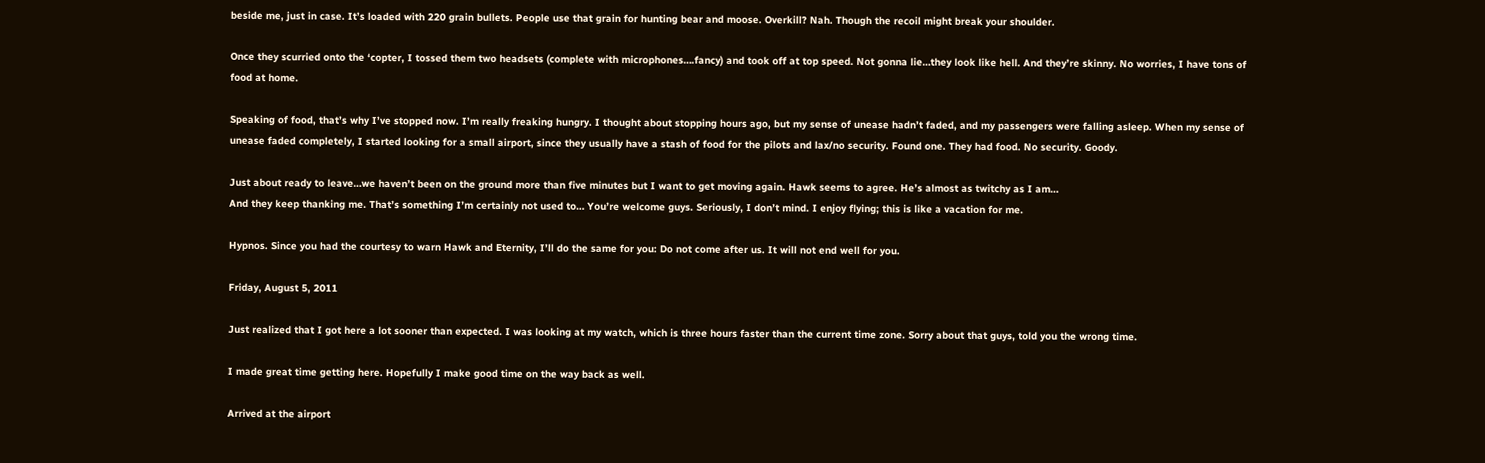beside me, just in case. It’s loaded with 220 grain bullets. People use that grain for hunting bear and moose. Overkill? Nah. Though the recoil might break your shoulder.

Once they scurried onto the ‘copter, I tossed them two headsets (complete with microphones….fancy) and took off at top speed. Not gonna lie…they look like hell. And they’re skinny. No worries, I have tons of food at home.

Speaking of food, that’s why I’ve stopped now. I’m really freaking hungry. I thought about stopping hours ago, but my sense of unease hadn’t faded, and my passengers were falling asleep. When my sense of unease faded completely, I started looking for a small airport, since they usually have a stash of food for the pilots and lax/no security. Found one. They had food. No security. Goody.

Just about ready to leave…we haven’t been on the ground more than five minutes but I want to get moving again. Hawk seems to agree. He’s almost as twitchy as I am…
And they keep thanking me. That’s something I’m certainly not used to… You’re welcome guys. Seriously, I don’t mind. I enjoy flying; this is like a vacation for me.

Hypnos. Since you had the courtesy to warn Hawk and Eternity, I’ll do the same for you: Do not come after us. It will not end well for you.

Friday, August 5, 2011

Just realized that I got here a lot sooner than expected. I was looking at my watch, which is three hours faster than the current time zone. Sorry about that guys, told you the wrong time.

I made great time getting here. Hopefully I make good time on the way back as well.

Arrived at the airport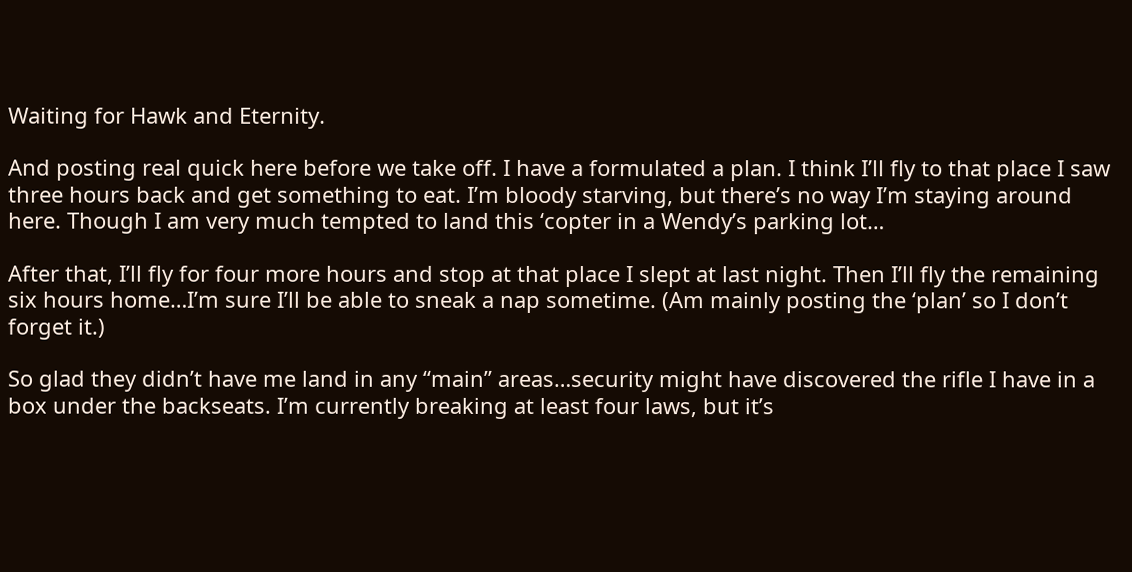Waiting for Hawk and Eternity.

And posting real quick here before we take off. I have a formulated a plan. I think I’ll fly to that place I saw three hours back and get something to eat. I’m bloody starving, but there’s no way I’m staying around here. Though I am very much tempted to land this ‘copter in a Wendy’s parking lot…

After that, I’ll fly for four more hours and stop at that place I slept at last night. Then I’ll fly the remaining six hours home…I’m sure I’ll be able to sneak a nap sometime. (Am mainly posting the ‘plan’ so I don’t forget it.)

So glad they didn’t have me land in any “main” areas…security might have discovered the rifle I have in a box under the backseats. I’m currently breaking at least four laws, but it’s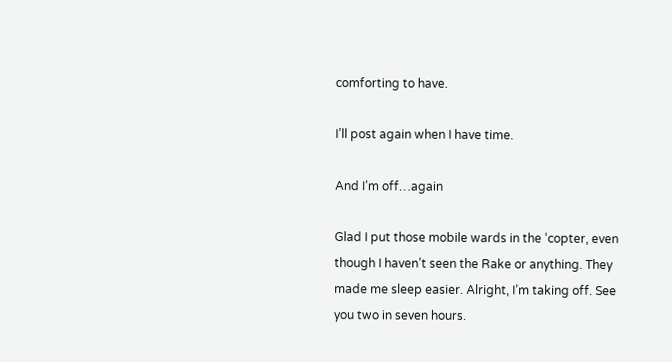comforting to have.

I’ll post again when I have time.

And I’m off…again

Glad I put those mobile wards in the ‘copter, even though I haven’t seen the Rake or anything. They made me sleep easier. Alright, I’m taking off. See you two in seven hours.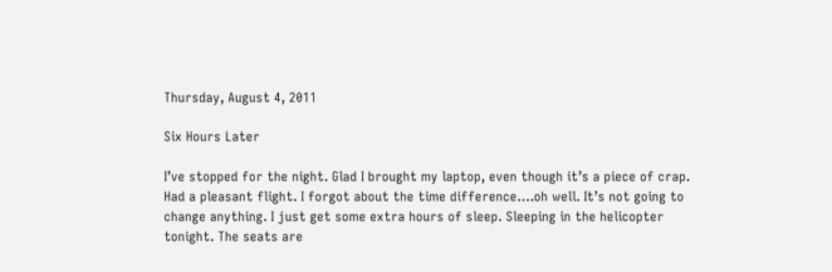Thursday, August 4, 2011

Six Hours Later

I’ve stopped for the night. Glad I brought my laptop, even though it’s a piece of crap.
Had a pleasant flight. I forgot about the time difference….oh well. It’s not going to change anything. I just get some extra hours of sleep. Sleeping in the helicopter tonight. The seats are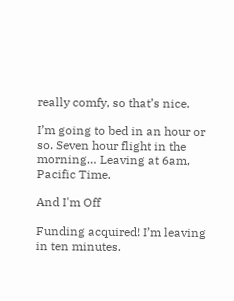really comfy, so that’s nice.

I’m going to bed in an hour or so. Seven hour flight in the morning… Leaving at 6am, Pacific Time.

And I'm Off

Funding acquired! I’m leaving in ten minutes.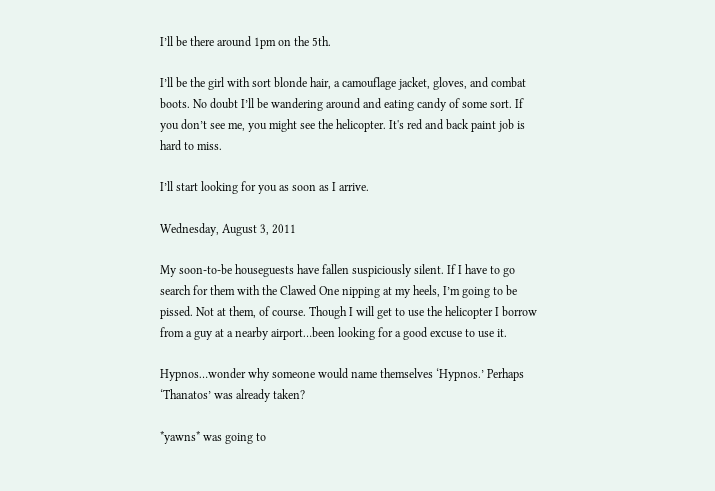I’ll be there around 1pm on the 5th.

I’ll be the girl with sort blonde hair, a camouflage jacket, gloves, and combat boots. No doubt I’ll be wandering around and eating candy of some sort. If you don’t see me, you might see the helicopter. It's red and back paint job is hard to miss.

I’ll start looking for you as soon as I arrive.

Wednesday, August 3, 2011

My soon-to-be houseguests have fallen suspiciously silent. If I have to go search for them with the Clawed One nipping at my heels, I’m going to be pissed. Not at them, of course. Though I will get to use the helicopter I borrow from a guy at a nearby airport…been looking for a good excuse to use it.

Hypnos…wonder why someone would name themselves ‘Hypnos.’ Perhaps ‘Thanatos’ was already taken?

*yawns* was going to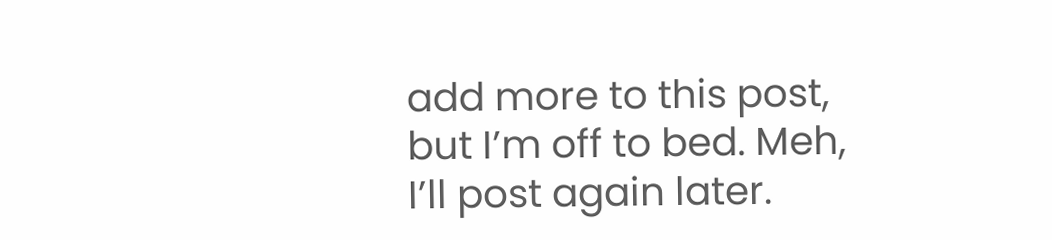add more to this post, but I’m off to bed. Meh, I’ll post again later.